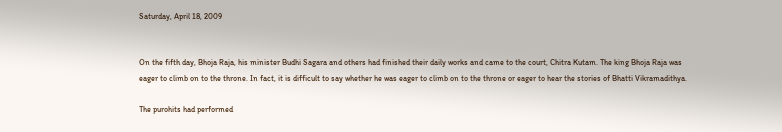Saturday, April 18, 2009


On the fifth day, Bhoja Raja, his minister Budhi Sagara and others had finished their daily works and came to the court, Chitra Kutam. The king Bhoja Raja was eager to climb on to the throne. In fact, it is difficult to say whether he was eager to climb on to the throne or eager to hear the stories of Bhatti Vikramadithya.

The purohits had performed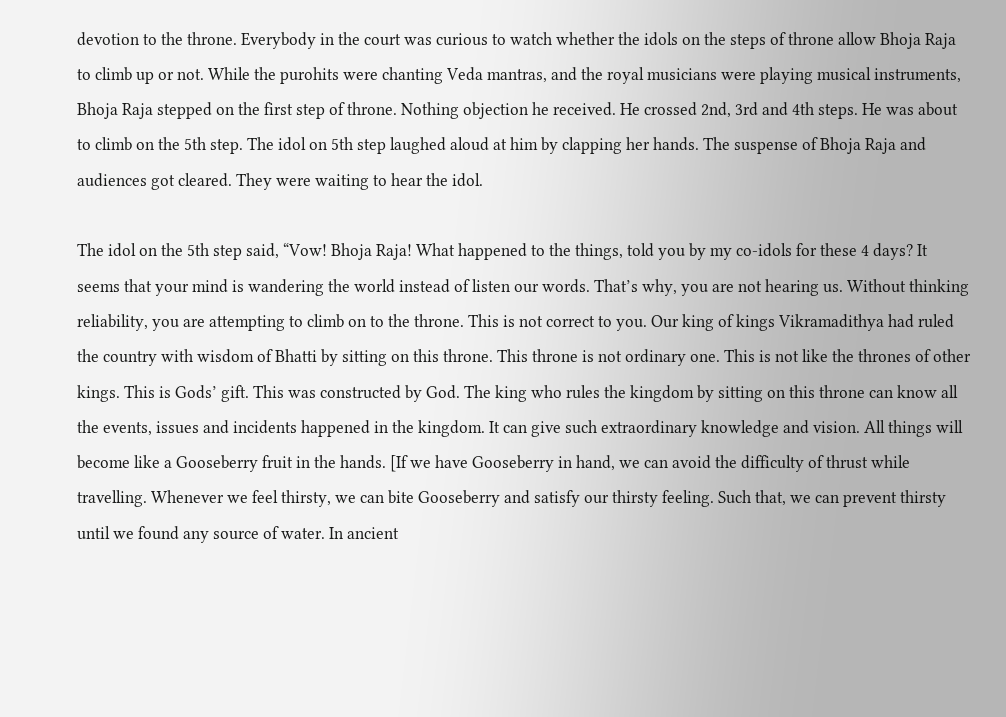devotion to the throne. Everybody in the court was curious to watch whether the idols on the steps of throne allow Bhoja Raja to climb up or not. While the purohits were chanting Veda mantras, and the royal musicians were playing musical instruments, Bhoja Raja stepped on the first step of throne. Nothing objection he received. He crossed 2nd, 3rd and 4th steps. He was about to climb on the 5th step. The idol on 5th step laughed aloud at him by clapping her hands. The suspense of Bhoja Raja and audiences got cleared. They were waiting to hear the idol.

The idol on the 5th step said, “Vow! Bhoja Raja! What happened to the things, told you by my co-idols for these 4 days? It seems that your mind is wandering the world instead of listen our words. That’s why, you are not hearing us. Without thinking reliability, you are attempting to climb on to the throne. This is not correct to you. Our king of kings Vikramadithya had ruled the country with wisdom of Bhatti by sitting on this throne. This throne is not ordinary one. This is not like the thrones of other kings. This is Gods’ gift. This was constructed by God. The king who rules the kingdom by sitting on this throne can know all the events, issues and incidents happened in the kingdom. It can give such extraordinary knowledge and vision. All things will become like a Gooseberry fruit in the hands. [If we have Gooseberry in hand, we can avoid the difficulty of thrust while travelling. Whenever we feel thirsty, we can bite Gooseberry and satisfy our thirsty feeling. Such that, we can prevent thirsty until we found any source of water. In ancient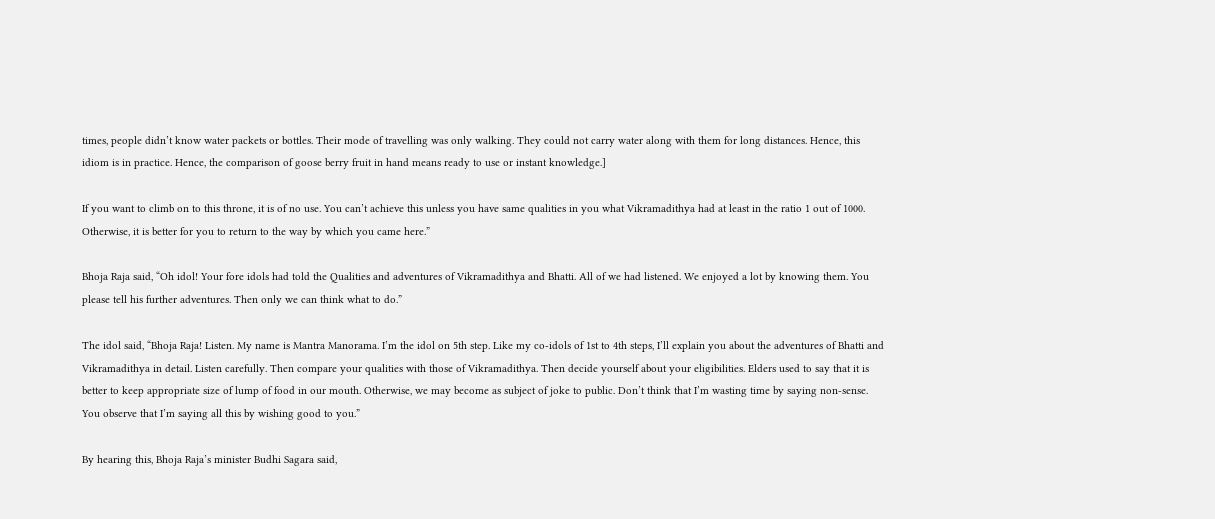times, people didn’t know water packets or bottles. Their mode of travelling was only walking. They could not carry water along with them for long distances. Hence, this idiom is in practice. Hence, the comparison of goose berry fruit in hand means ready to use or instant knowledge.]

If you want to climb on to this throne, it is of no use. You can’t achieve this unless you have same qualities in you what Vikramadithya had at least in the ratio 1 out of 1000. Otherwise, it is better for you to return to the way by which you came here.”

Bhoja Raja said, “Oh idol! Your fore idols had told the Qualities and adventures of Vikramadithya and Bhatti. All of we had listened. We enjoyed a lot by knowing them. You please tell his further adventures. Then only we can think what to do.”

The idol said, “Bhoja Raja! Listen. My name is Mantra Manorama. I’m the idol on 5th step. Like my co-idols of 1st to 4th steps, I’ll explain you about the adventures of Bhatti and Vikramadithya in detail. Listen carefully. Then compare your qualities with those of Vikramadithya. Then decide yourself about your eligibilities. Elders used to say that it is better to keep appropriate size of lump of food in our mouth. Otherwise, we may become as subject of joke to public. Don’t think that I’m wasting time by saying non-sense. You observe that I’m saying all this by wishing good to you.”

By hearing this, Bhoja Raja’s minister Budhi Sagara said,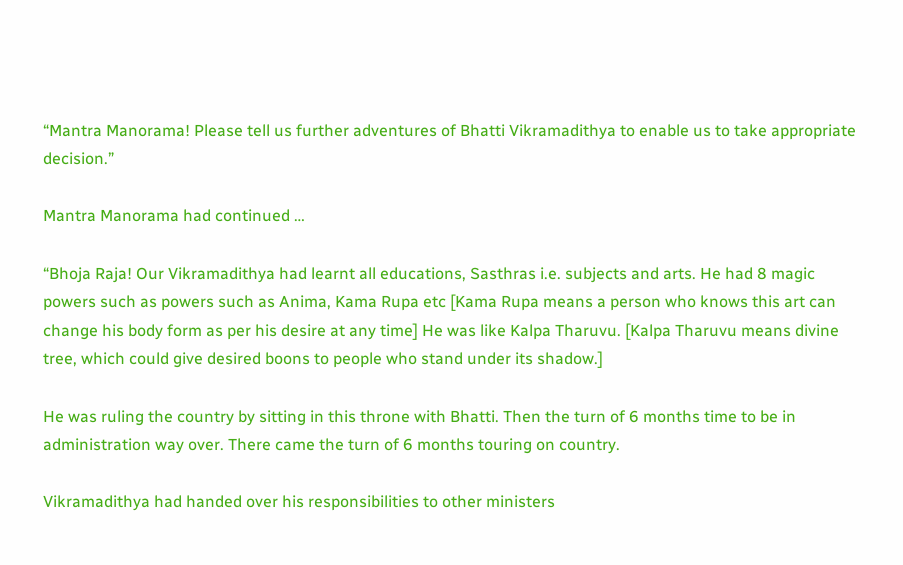“Mantra Manorama! Please tell us further adventures of Bhatti Vikramadithya to enable us to take appropriate decision.”

Mantra Manorama had continued …

“Bhoja Raja! Our Vikramadithya had learnt all educations, Sasthras i.e. subjects and arts. He had 8 magic powers such as powers such as Anima, Kama Rupa etc [Kama Rupa means a person who knows this art can change his body form as per his desire at any time] He was like Kalpa Tharuvu. [Kalpa Tharuvu means divine tree, which could give desired boons to people who stand under its shadow.]

He was ruling the country by sitting in this throne with Bhatti. Then the turn of 6 months time to be in administration way over. There came the turn of 6 months touring on country.

Vikramadithya had handed over his responsibilities to other ministers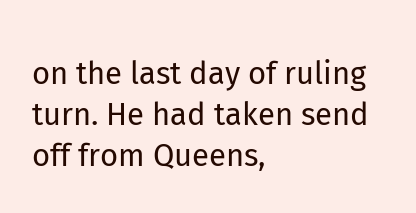on the last day of ruling turn. He had taken send off from Queens,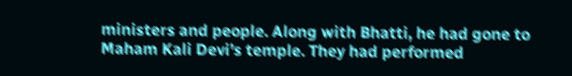ministers and people. Along with Bhatti, he had gone to Maham Kali Devi’s temple. They had performed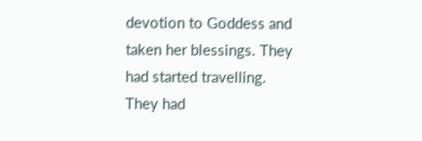devotion to Goddess and taken her blessings. They had started travelling. They had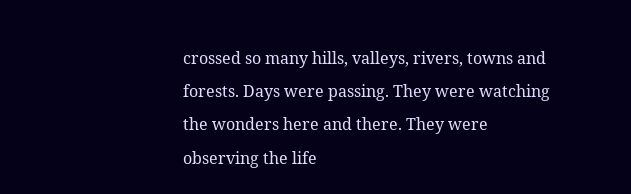crossed so many hills, valleys, rivers, towns and forests. Days were passing. They were watching the wonders here and there. They were observing the life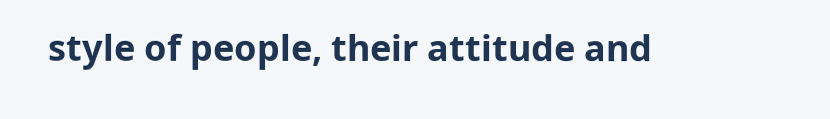style of people, their attitude and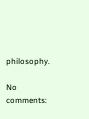philosophy.

No comments: